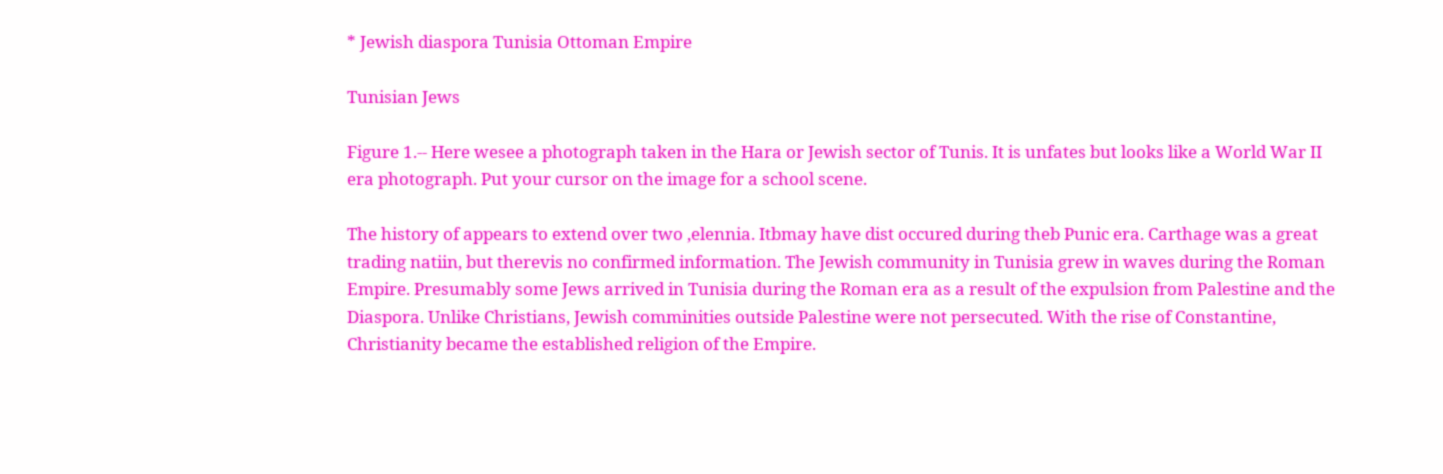* Jewish diaspora Tunisia Ottoman Empire

Tunisian Jews

Figure 1.-- Here wesee a photograph taken in the Hara or Jewish sector of Tunis. It is unfates but looks like a World War II era photograph. Put your cursor on the image for a school scene.

The history of appears to extend over two ,elennia. Itbmay have dist occured during theb Punic era. Carthage was a great trading natiin, but therevis no confirmed information. The Jewish community in Tunisia grew in waves during the Roman Empire. Presumably some Jews arrived in Tunisia during the Roman era as a result of the expulsion from Palestine and the Diaspora. Unlike Christians, Jewish comminities outside Palestine were not persecuted. With the rise of Constantine, Christianity became the established religion of the Empire.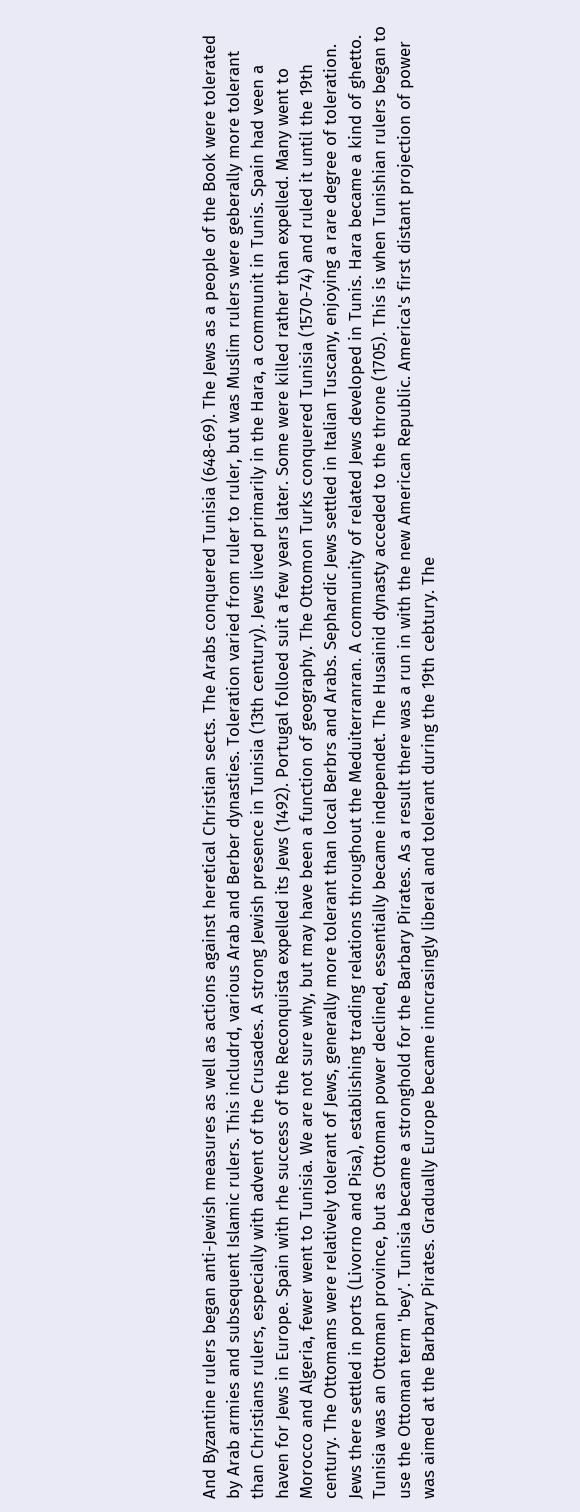And Byzantine rulers began anti-Jewish measures as well as actions against heretical Christian sects. The Arabs conquered Tunisia (648-69). The Jews as a people of the Book were tolerated by Arab armies and subsequent Islamic rulers. This includrd, various Arab and Berber dynasties. Toleration varied from ruler to ruler, but was Muslim rulers were geberally more tolerant than Christians rulers, especially with advent of the Crusades. A strong Jewish presence in Tunisia (13th century). Jews lived primarily in the Hara, a communit in Tunis. Spain had veen a haven for Jews in Europe. Spain with rhe success of the Reconquista expelled its Jews (1492). Portugal folloed suit a few years later. Some were killed rather than expelled. Many went to Morocco and Algeria, fewer went to Tunisia. We are not sure why, but may have been a function of geography. The Ottomon Turks conquered Tunisia (1570-74) and ruled it until the 19th century. The Ottomams were relatively tolerant of Jews, generally more tolerant than local Berbrs and Arabs. Sephardic Jews settled in Italian Tuscany, enjoying a rare degree of toleration. Jews there settled in ports (Livorno and Pisa), establishing trading relations throughout the Meduiterranran. A community of related Jews developed in Tunis. Hara became a kind of ghetto. Tunisia was an Ottoman province, but as Ottoman power declined, essentially became independet. The Husainid dynasty acceded to the throne (1705). This is when Tunishian rulers began to use the Ottoman term 'bey'. Tunisia became a stronghold for the Barbary Pirates. As a result there was a run in with the new American Republic. America's first distant projection of power was aimed at the Barbary Pirates. Gradually Europe became inncrasingly liberal and tolerant during the 19th cebtury. The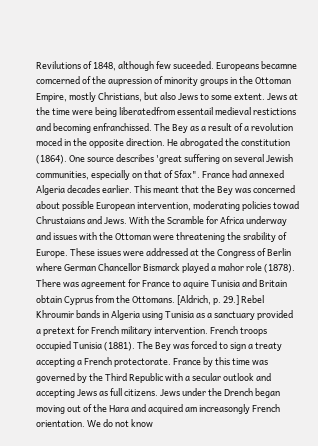Revilutions of 1848, although few suceeded. Europeans becamne comcerned of the aupression of minority groups in the Ottoman Empire, mostly Christians, but also Jews to some extent. Jews at the time were being liberatedfrom essentail medieval restictions and becoming enfranchissed. The Bey as a result of a revolution moced in the opposite direction. He abrogated the constitution (1864). One source describes 'great suffering on several Jewish communities, especially on that of Sfax". France had annexed Algeria decades earlier. This meant that the Bey was concerned about possible European intervention, moderating policies towad Chrustaians and Jews. With the Scramble for Africa underway and issues with the Ottoman were threatening the srability of Europe. These issues were addressed at the Congress of Berlin where German Chancellor Bismarck played a mahor role (1878). There was agreement for France to aquire Tunisia and Britain obtain Cyprus from the Ottomans. [Aldrich, p. 29.] Rebel Khroumir bands in Algeria using Tunisia as a sanctuary provided a pretext for French military intervention. French troops occupied Tunisia (1881). The Bey was forced to sign a treaty accepting a French protectorate. France by this time was governed by the Third Republic with a secular outlook and accepting Jews as full citizens. Jews under the Drench began moving out of the Hara and acquired am increasongly French orientation. We do not know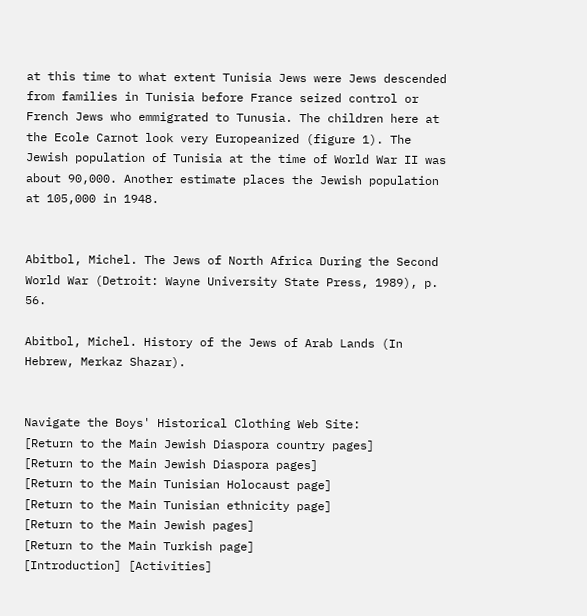at this time to what extent Tunisia Jews were Jews descended from families in Tunisia before France seized control or French Jews who emmigrated to Tunusia. The children here at the Ecole Carnot look very Europeanized (figure 1). The Jewish population of Tunisia at the time of World War II was about 90,000. Another estimate places the Jewish population at 105,000 in 1948.


Abitbol, Michel. The Jews of North Africa During the Second World War (Detroit: Wayne University State Press, 1989), p. 56.

Abitbol, Michel. History of the Jews of Arab Lands (In Hebrew, Merkaz Shazar).


Navigate the Boys' Historical Clothing Web Site:
[Return to the Main Jewish Diaspora country pages]
[Return to the Main Jewish Diaspora pages]
[Return to the Main Tunisian Holocaust page]
[Return to the Main Tunisian ethnicity page]
[Return to the Main Jewish pages]
[Return to the Main Turkish page]
[Introduction] [Activities]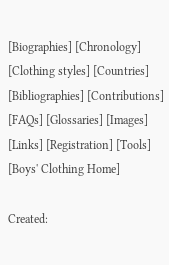[Biographies] [Chronology] [Clothing styles] [Countries]
[Bibliographies] [Contributions] [FAQs] [Glossaries] [Images] [Links] [Registration] [Tools]
[Boys' Clothing Home]

Created: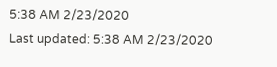5:38 AM 2/23/2020
Last updated: 5:38 AM 2/23/2020